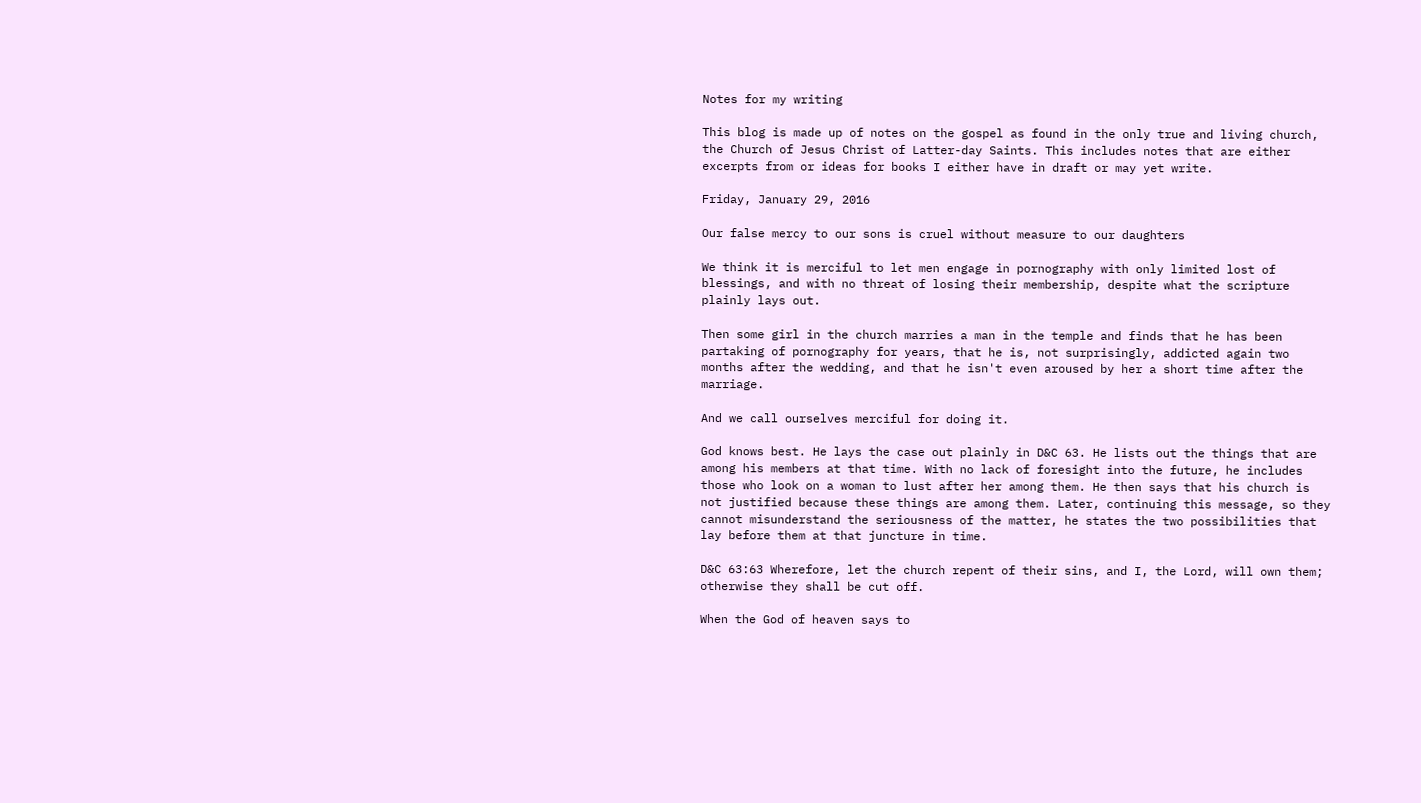Notes for my writing

This blog is made up of notes on the gospel as found in the only true and living church, the Church of Jesus Christ of Latter-day Saints. This includes notes that are either excerpts from or ideas for books I either have in draft or may yet write.

Friday, January 29, 2016

Our false mercy to our sons is cruel without measure to our daughters

We think it is merciful to let men engage in pornography with only limited lost of blessings, and with no threat of losing their membership, despite what the scripture plainly lays out.

Then some girl in the church marries a man in the temple and finds that he has been partaking of pornography for years, that he is, not surprisingly, addicted again two months after the wedding, and that he isn't even aroused by her a short time after the marriage.

And we call ourselves merciful for doing it.

God knows best. He lays the case out plainly in D&C 63. He lists out the things that are among his members at that time. With no lack of foresight into the future, he includes those who look on a woman to lust after her among them. He then says that his church is not justified because these things are among them. Later, continuing this message, so they cannot misunderstand the seriousness of the matter, he states the two possibilities that lay before them at that juncture in time.

D&C 63:63 Wherefore, let the church repent of their sins, and I, the Lord, will own them; otherwise they shall be cut off.

When the God of heaven says to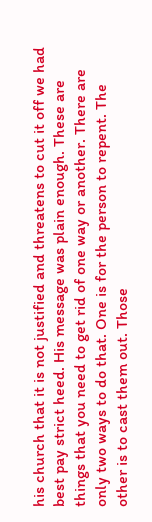his church that it is not justified and threatens to cut it off we had best pay strict heed. His message was plain enough. These are things that you need to get rid of one way or another. There are only two ways to do that. One is for the person to repent. The other is to cast them out. Those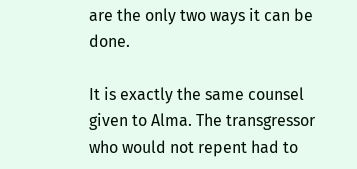are the only two ways it can be done.

It is exactly the same counsel given to Alma. The transgressor who would not repent had to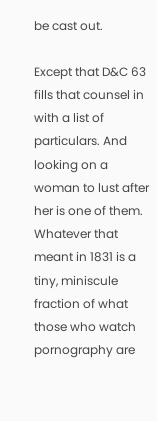be cast out.

Except that D&C 63 fills that counsel in with a list of particulars. And looking on a woman to lust after her is one of them. Whatever that meant in 1831 is a tiny, miniscule fraction of what those who watch pornography are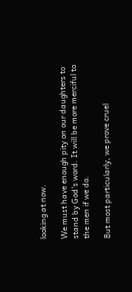looking at now.

We must have enough pity on our daughters to stand by God's word. It will be more merciful to the men if we do.

But most particularly, we prove cruel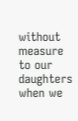without measure to our daughters when we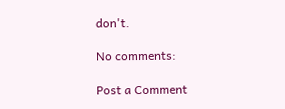don't.

No comments:

Post a Comment